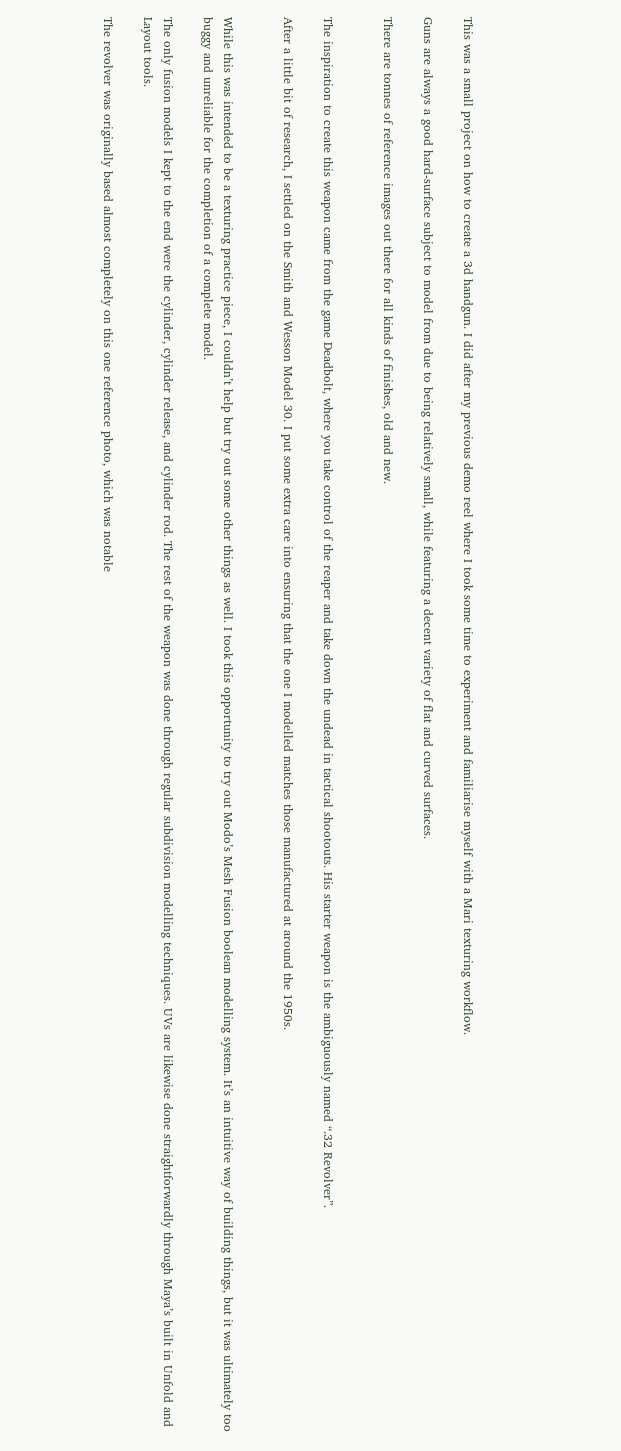This was a small project on how to create a 3d handgun. I did after my previous demo reel where I took some time to experiment and familiarise myself with a Mari texturing workflow.

Guns are always a good hard-surface subject to model from due to being relatively small, while featuring a decent variety of flat and curved surfaces.

There are tonnes of reference images out there for all kinds of finishes, old and new.


The inspiration to create this weapon came from the game Deadbolt, where you take control of the reaper and take down the undead in tactical shootouts. His starter weapon is the ambiguously named “.32 Revolver”.

After a little bit of research, I settled on the Smith and Wesson Model 30. I put some extra care into ensuring that the one I modelled matches those manufactured at around the 1950s.


While this was intended to be a texturing practice piece, I couldn’t help but try out some other things as well. I took this opportunity to try out Modo’s Mesh Fusion boolean modelling system. It’s an intuitive way of building things, but it was ultimately too buggy and unreliable for the completion of a complete model.

The only fusion models I kept to the end were the cylinder, cylinder release, and cylinder rod. The rest of the weapon was done through regular subdivision modelling techniques. UVs are likewise done straightforwardly through Maya’s built in Unfold and Layout tools.

The revolver was originally based almost completely on this one reference photo, which was notable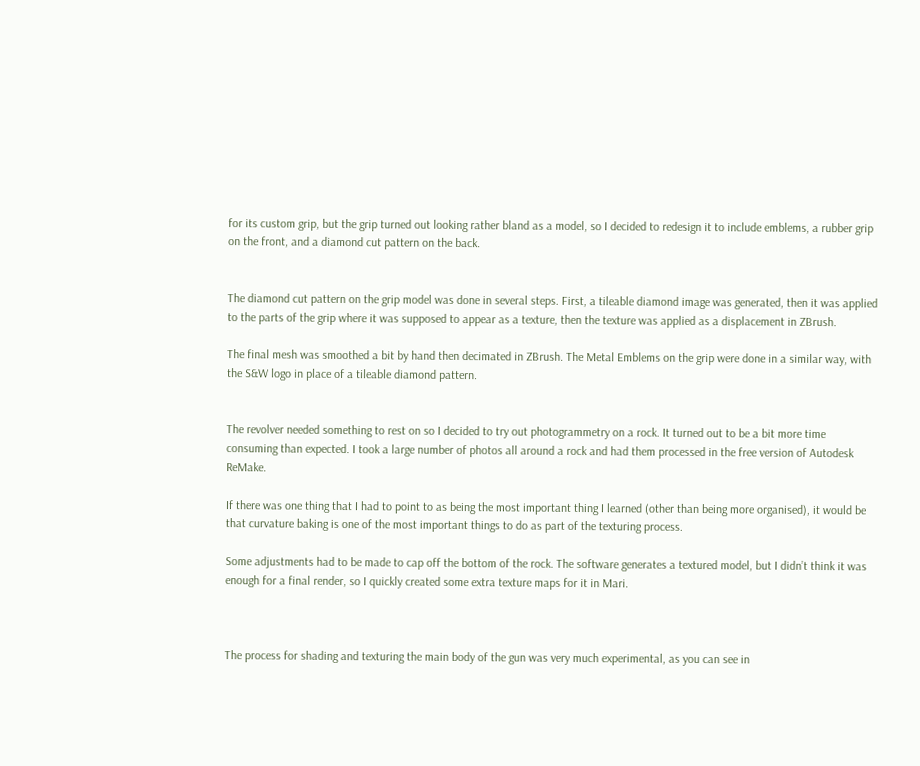for its custom grip, but the grip turned out looking rather bland as a model, so I decided to redesign it to include emblems, a rubber grip on the front, and a diamond cut pattern on the back.


The diamond cut pattern on the grip model was done in several steps. First, a tileable diamond image was generated, then it was applied to the parts of the grip where it was supposed to appear as a texture, then the texture was applied as a displacement in ZBrush.

The final mesh was smoothed a bit by hand then decimated in ZBrush. The Metal Emblems on the grip were done in a similar way, with the S&W logo in place of a tileable diamond pattern.


The revolver needed something to rest on so I decided to try out photogrammetry on a rock. It turned out to be a bit more time consuming than expected. I took a large number of photos all around a rock and had them processed in the free version of Autodesk ReMake.

If there was one thing that I had to point to as being the most important thing I learned (other than being more organised), it would be that curvature baking is one of the most important things to do as part of the texturing process.

Some adjustments had to be made to cap off the bottom of the rock. The software generates a textured model, but I didn’t think it was enough for a final render, so I quickly created some extra texture maps for it in Mari.



The process for shading and texturing the main body of the gun was very much experimental, as you can see in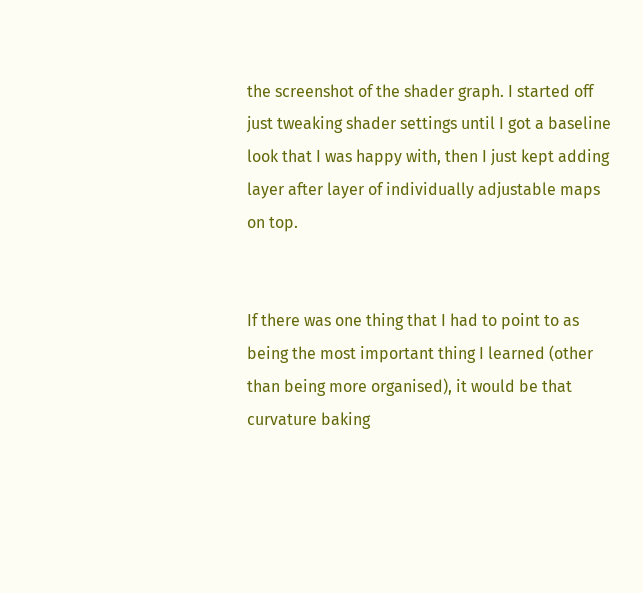the screenshot of the shader graph. I started off just tweaking shader settings until I got a baseline look that I was happy with, then I just kept adding layer after layer of individually adjustable maps on top.


If there was one thing that I had to point to as being the most important thing I learned (other than being more organised), it would be that curvature baking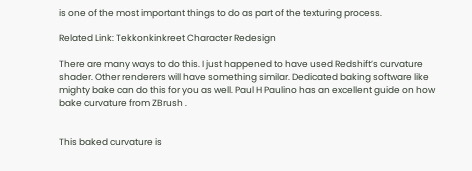is one of the most important things to do as part of the texturing process.

Related Link: Tekkonkinkreet Character Redesign

There are many ways to do this. I just happened to have used Redshift’s curvature shader. Other renderers will have something similar. Dedicated baking software like mighty bake can do this for you as well. Paul H Paulino has an excellent guide on how bake curvature from ZBrush .


This baked curvature is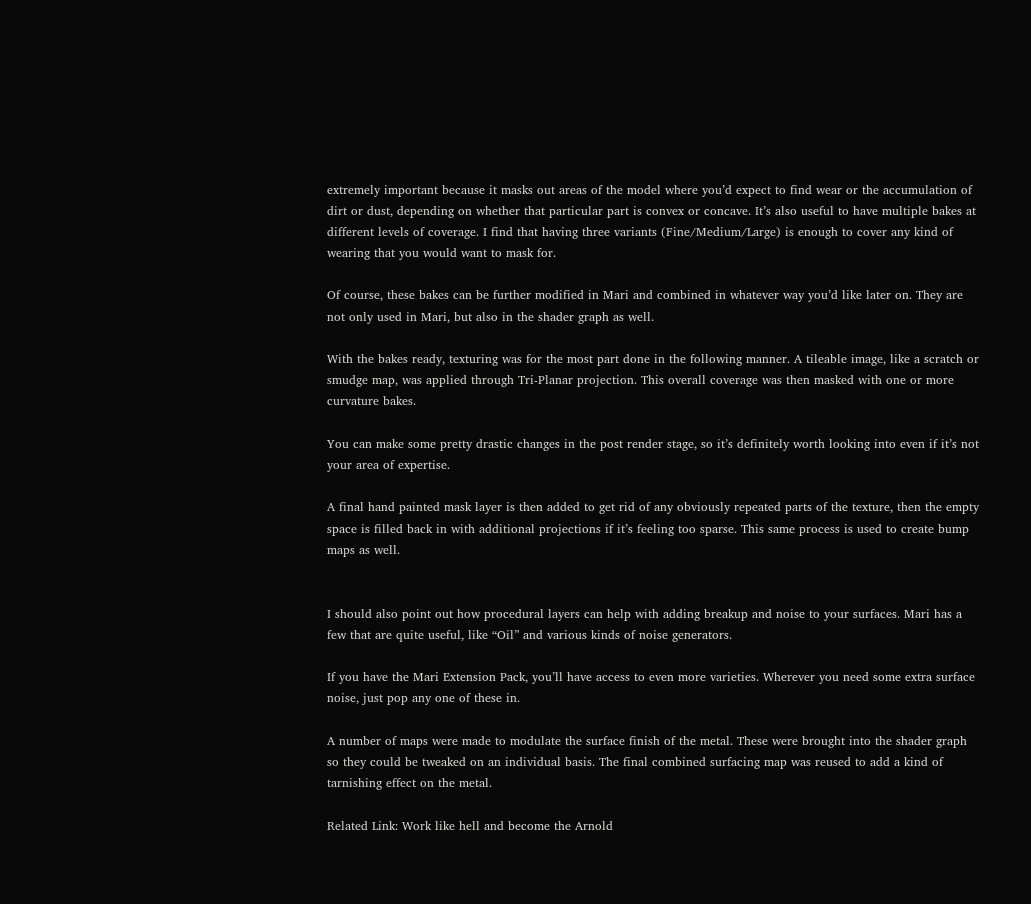extremely important because it masks out areas of the model where you’d expect to find wear or the accumulation of dirt or dust, depending on whether that particular part is convex or concave. It’s also useful to have multiple bakes at different levels of coverage. I find that having three variants (Fine/Medium/Large) is enough to cover any kind of wearing that you would want to mask for.

Of course, these bakes can be further modified in Mari and combined in whatever way you’d like later on. They are not only used in Mari, but also in the shader graph as well.

With the bakes ready, texturing was for the most part done in the following manner. A tileable image, like a scratch or smudge map, was applied through Tri-Planar projection. This overall coverage was then masked with one or more curvature bakes.

You can make some pretty drastic changes in the post render stage, so it’s definitely worth looking into even if it’s not your area of expertise.

A final hand painted mask layer is then added to get rid of any obviously repeated parts of the texture, then the empty space is filled back in with additional projections if it’s feeling too sparse. This same process is used to create bump maps as well.


I should also point out how procedural layers can help with adding breakup and noise to your surfaces. Mari has a few that are quite useful, like “Oil” and various kinds of noise generators.

If you have the Mari Extension Pack, you’ll have access to even more varieties. Wherever you need some extra surface noise, just pop any one of these in.

A number of maps were made to modulate the surface finish of the metal. These were brought into the shader graph so they could be tweaked on an individual basis. The final combined surfacing map was reused to add a kind of tarnishing effect on the metal.

Related Link: Work like hell and become the Arnold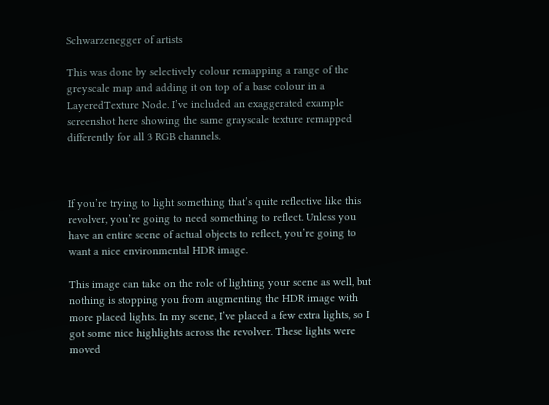Schwarzenegger of artists

This was done by selectively colour remapping a range of the greyscale map and adding it on top of a base colour in a LayeredTexture Node. I’ve included an exaggerated example screenshot here showing the same grayscale texture remapped differently for all 3 RGB channels.



If you’re trying to light something that’s quite reflective like this revolver, you’re going to need something to reflect. Unless you have an entire scene of actual objects to reflect, you’re going to want a nice environmental HDR image.

This image can take on the role of lighting your scene as well, but nothing is stopping you from augmenting the HDR image with more placed lights. In my scene, I’ve placed a few extra lights, so I got some nice highlights across the revolver. These lights were moved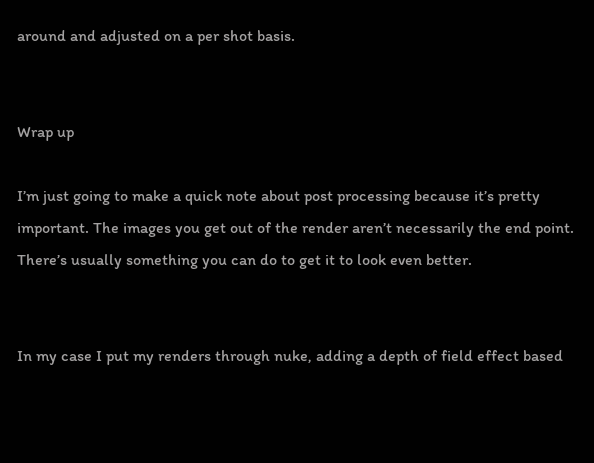around and adjusted on a per shot basis.


Wrap up

I’m just going to make a quick note about post processing because it’s pretty important. The images you get out of the render aren’t necessarily the end point. There’s usually something you can do to get it to look even better.


In my case I put my renders through nuke, adding a depth of field effect based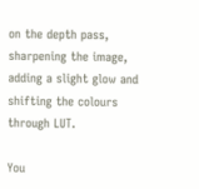on the depth pass, sharpening the image, adding a slight glow and shifting the colours through LUT.

You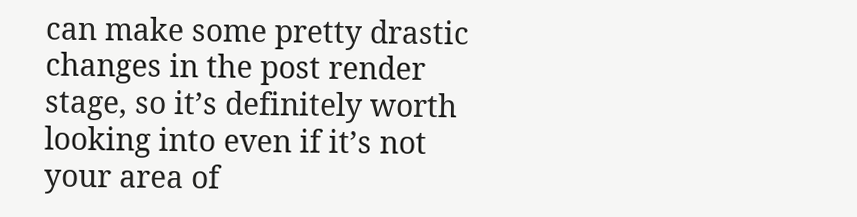can make some pretty drastic changes in the post render stage, so it’s definitely worth looking into even if it’s not your area of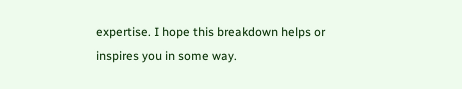expertise. I hope this breakdown helps or inspires you in some way.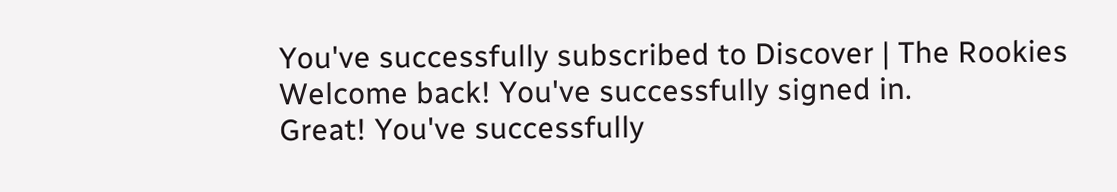You've successfully subscribed to Discover | The Rookies
Welcome back! You've successfully signed in.
Great! You've successfully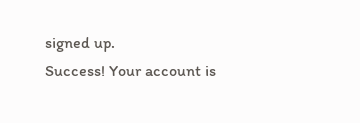signed up.
Success! Your account is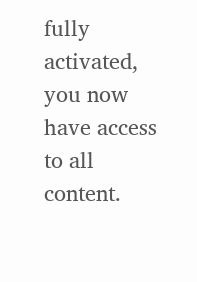fully activated, you now have access to all content.